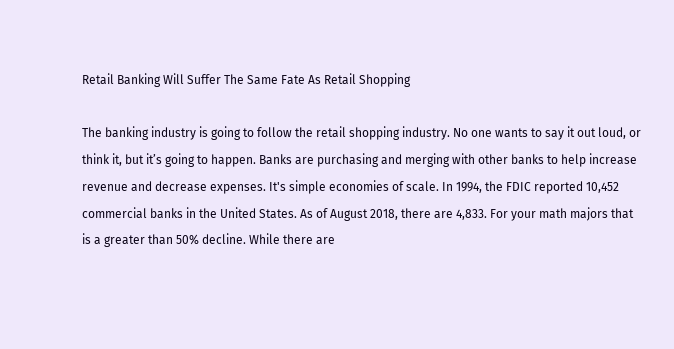Retail Banking Will Suffer The Same Fate As Retail Shopping

The banking industry is going to follow the retail shopping industry. No one wants to say it out loud, or think it, but it’s going to happen. Banks are purchasing and merging with other banks to help increase revenue and decrease expenses. It's simple economies of scale. In 1994, the FDIC reported 10,452 commercial banks in the United States. As of August 2018, there are 4,833. For your math majors that is a greater than 50% decline. While there are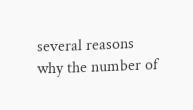several reasons why the number of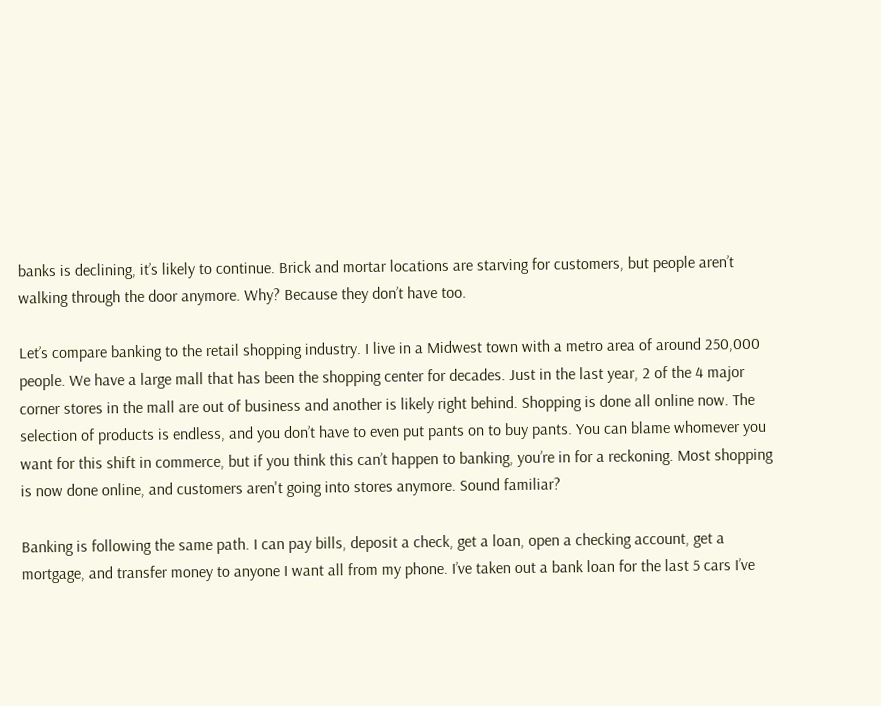banks is declining, it’s likely to continue. Brick and mortar locations are starving for customers, but people aren’t walking through the door anymore. Why? Because they don’t have too.

Let’s compare banking to the retail shopping industry. I live in a Midwest town with a metro area of around 250,000 people. We have a large mall that has been the shopping center for decades. Just in the last year, 2 of the 4 major corner stores in the mall are out of business and another is likely right behind. Shopping is done all online now. The selection of products is endless, and you don’t have to even put pants on to buy pants. You can blame whomever you want for this shift in commerce, but if you think this can’t happen to banking, you’re in for a reckoning. Most shopping is now done online, and customers aren't going into stores anymore. Sound familiar?

Banking is following the same path. I can pay bills, deposit a check, get a loan, open a checking account, get a mortgage, and transfer money to anyone I want all from my phone. I’ve taken out a bank loan for the last 5 cars I’ve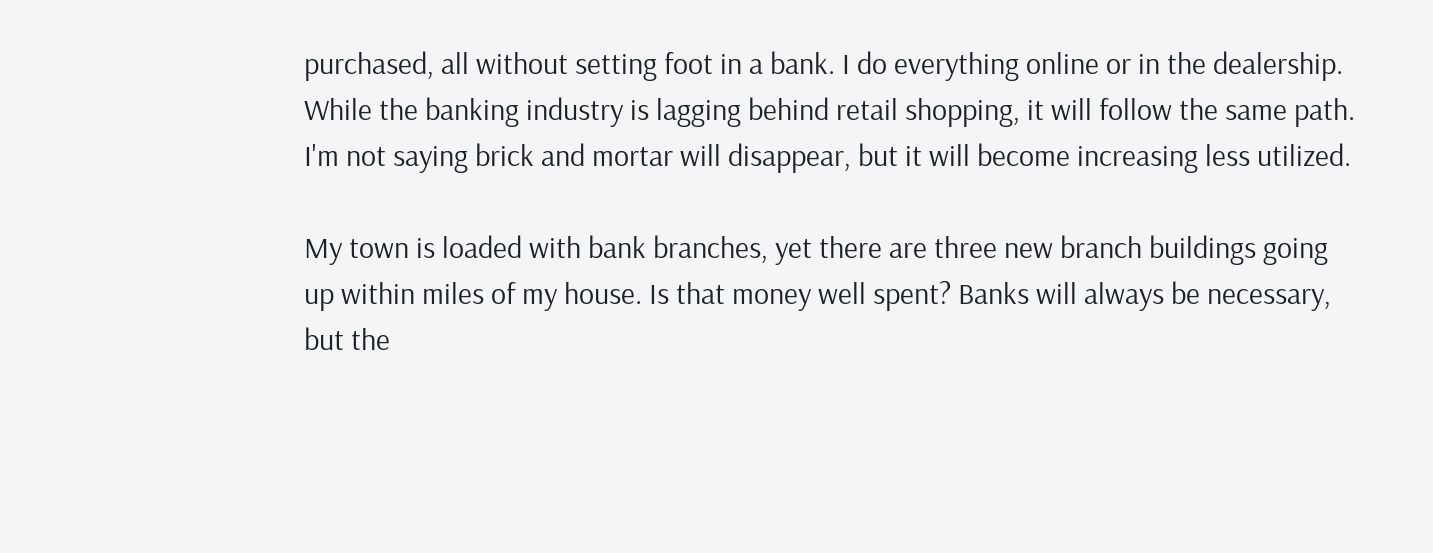purchased, all without setting foot in a bank. I do everything online or in the dealership. While the banking industry is lagging behind retail shopping, it will follow the same path. I'm not saying brick and mortar will disappear, but it will become increasing less utilized.

My town is loaded with bank branches, yet there are three new branch buildings going up within miles of my house. Is that money well spent? Banks will always be necessary, but the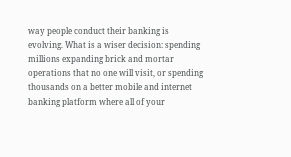way people conduct their banking is evolving. What is a wiser decision: spending millions expanding brick and mortar operations that no one will visit, or spending thousands on a better mobile and internet banking platform where all of your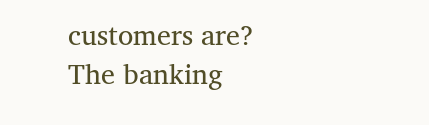customers are? The banking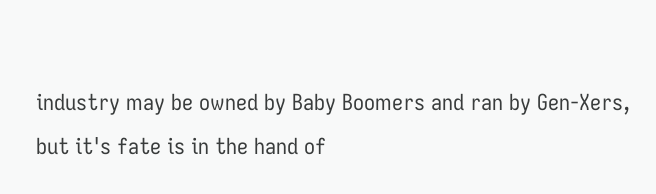industry may be owned by Baby Boomers and ran by Gen-Xers, but it's fate is in the hand of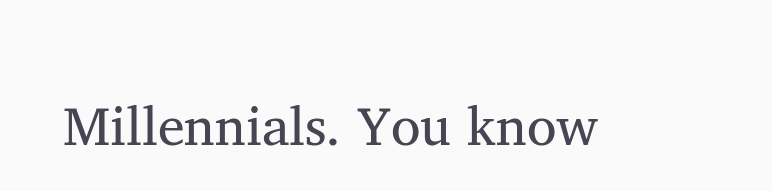Millennials. You know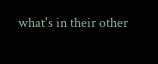what's in their other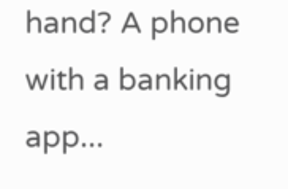hand? A phone with a banking app...